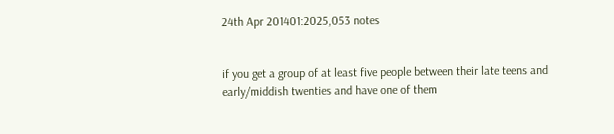24th Apr 201401:2025,053 notes


if you get a group of at least five people between their late teens and early/middish twenties and have one of them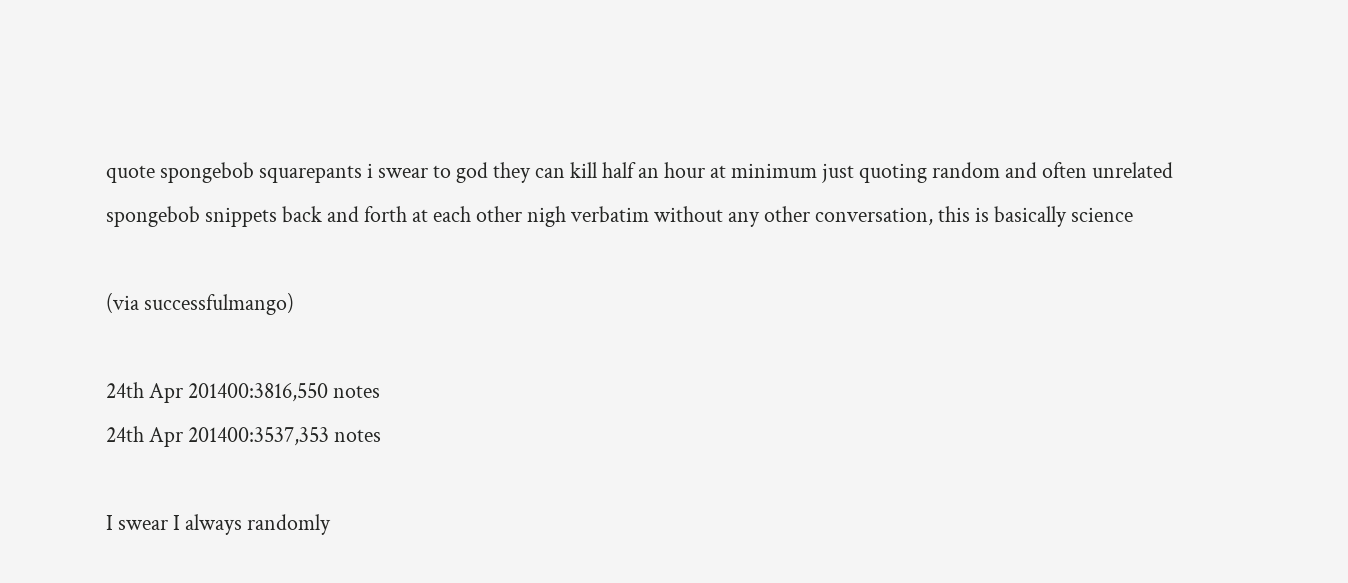quote spongebob squarepants i swear to god they can kill half an hour at minimum just quoting random and often unrelated spongebob snippets back and forth at each other nigh verbatim without any other conversation, this is basically science

(via successfulmango)

24th Apr 201400:3816,550 notes
24th Apr 201400:3537,353 notes

I swear I always randomly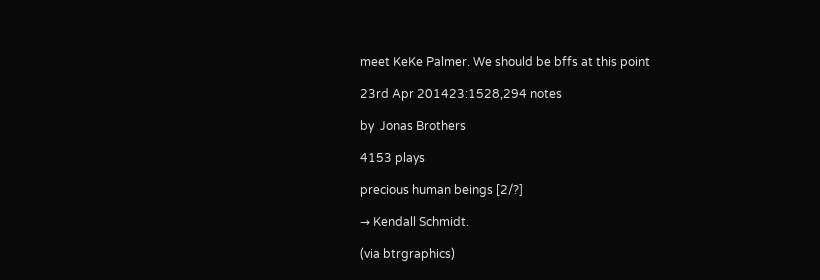meet KeKe Palmer. We should be bffs at this point

23rd Apr 201423:1528,294 notes

by  Jonas Brothers

4153 plays

precious human beings [2/?]

→ Kendall Schmidt.

(via btrgraphics)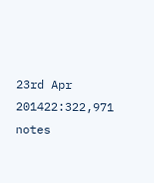23rd Apr 201422:322,971 notes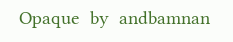Opaque  by  andbamnan